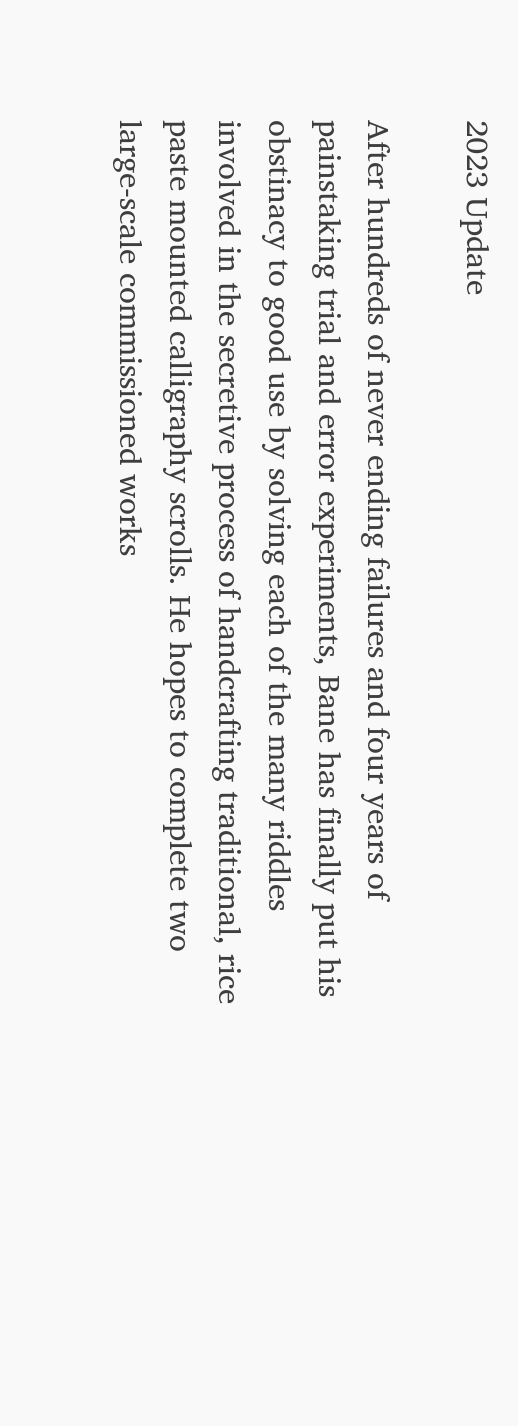2023 Update

After hundreds of never ending failures and four years of painstaking trial and error experiments, Bane has finally put his obstinacy to good use by solving each of the many riddles involved in the secretive process of handcrafting traditional, rice paste mounted calligraphy scrolls. He hopes to complete two large-scale commissioned works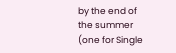by the end of the summer (one for Single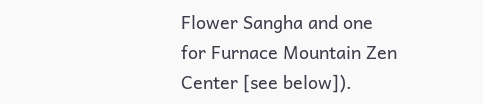Flower Sangha and one for Furnace Mountain Zen Center [see below]).